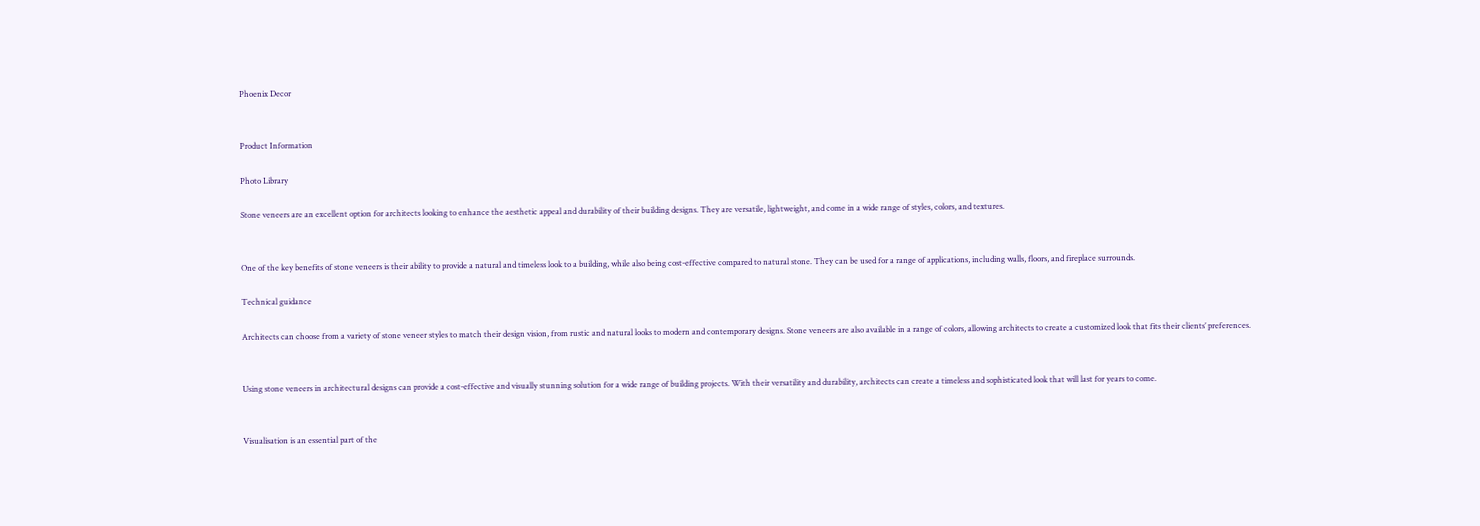Phoenix Decor


Product Information

Photo Library

Stone veneers are an excellent option for architects looking to enhance the aesthetic appeal and durability of their building designs. They are versatile, lightweight, and come in a wide range of styles, colors, and textures.


One of the key benefits of stone veneers is their ability to provide a natural and timeless look to a building, while also being cost-effective compared to natural stone. They can be used for a range of applications, including walls, floors, and fireplace surrounds.

Technical guidance

Architects can choose from a variety of stone veneer styles to match their design vision, from rustic and natural looks to modern and contemporary designs. Stone veneers are also available in a range of colors, allowing architects to create a customized look that fits their clients’ preferences.


Using stone veneers in architectural designs can provide a cost-effective and visually stunning solution for a wide range of building projects. With their versatility and durability, architects can create a timeless and sophisticated look that will last for years to come.


Visualisation is an essential part of the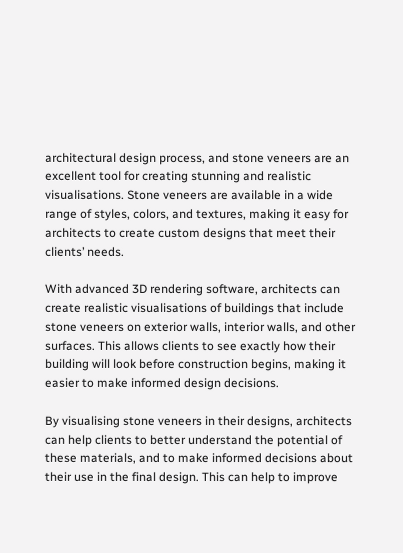architectural design process, and stone veneers are an excellent tool for creating stunning and realistic visualisations. Stone veneers are available in a wide range of styles, colors, and textures, making it easy for architects to create custom designs that meet their clients’ needs.

With advanced 3D rendering software, architects can create realistic visualisations of buildings that include stone veneers on exterior walls, interior walls, and other surfaces. This allows clients to see exactly how their building will look before construction begins, making it easier to make informed design decisions.

By visualising stone veneers in their designs, architects can help clients to better understand the potential of these materials, and to make informed decisions about their use in the final design. This can help to improve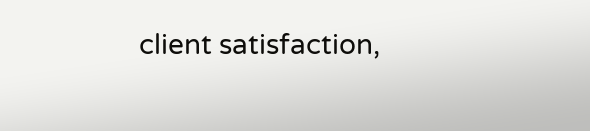client satisfaction,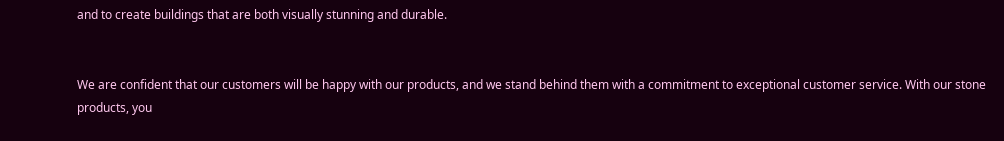and to create buildings that are both visually stunning and durable.


We are confident that our customers will be happy with our products, and we stand behind them with a commitment to exceptional customer service. With our stone products, you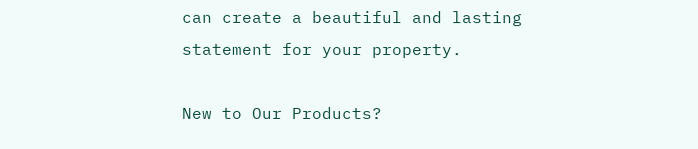can create a beautiful and lasting statement for your property.

New to Our Products?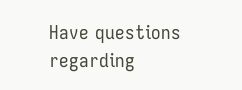Have questions regarding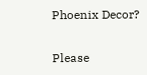Phoenix Decor?

Please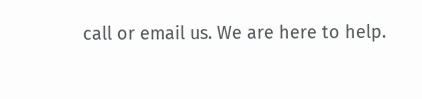call or email us. We are here to help.